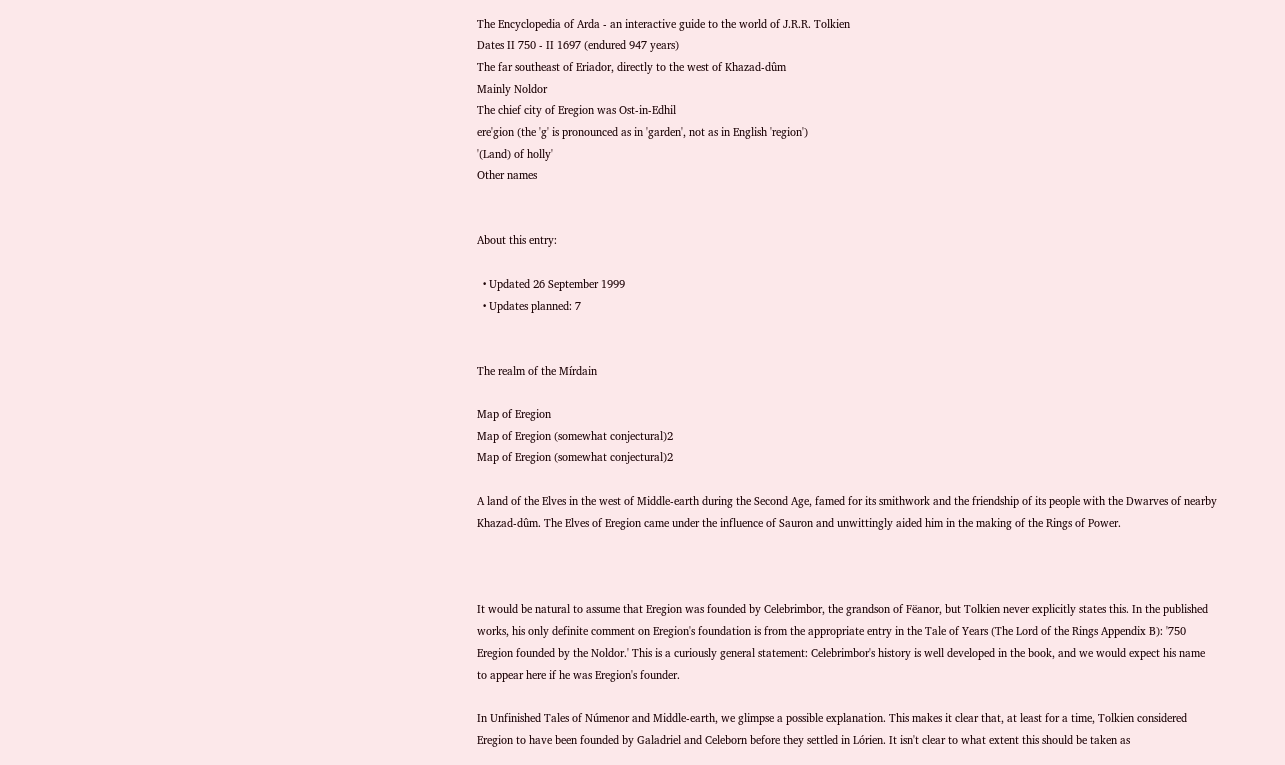The Encyclopedia of Arda - an interactive guide to the world of J.R.R. Tolkien
Dates II 750 - II 1697 (endured 947 years)
The far southeast of Eriador, directly to the west of Khazad-dûm
Mainly Noldor
The chief city of Eregion was Ost-in-Edhil
ere'gion (the 'g' is pronounced as in 'garden', not as in English 'region')
'(Land) of holly'
Other names


About this entry:

  • Updated 26 September 1999
  • Updates planned: 7


The realm of the Mírdain

Map of Eregion
Map of Eregion (somewhat conjectural)2
Map of Eregion (somewhat conjectural)2

A land of the Elves in the west of Middle-earth during the Second Age, famed for its smithwork and the friendship of its people with the Dwarves of nearby Khazad-dûm. The Elves of Eregion came under the influence of Sauron and unwittingly aided him in the making of the Rings of Power.



It would be natural to assume that Eregion was founded by Celebrimbor, the grandson of Fëanor, but Tolkien never explicitly states this. In the published works, his only definite comment on Eregion's foundation is from the appropriate entry in the Tale of Years (The Lord of the Rings Appendix B): '750 Eregion founded by the Noldor.' This is a curiously general statement: Celebrimbor's history is well developed in the book, and we would expect his name to appear here if he was Eregion's founder.

In Unfinished Tales of Númenor and Middle-earth, we glimpse a possible explanation. This makes it clear that, at least for a time, Tolkien considered Eregion to have been founded by Galadriel and Celeborn before they settled in Lórien. It isn't clear to what extent this should be taken as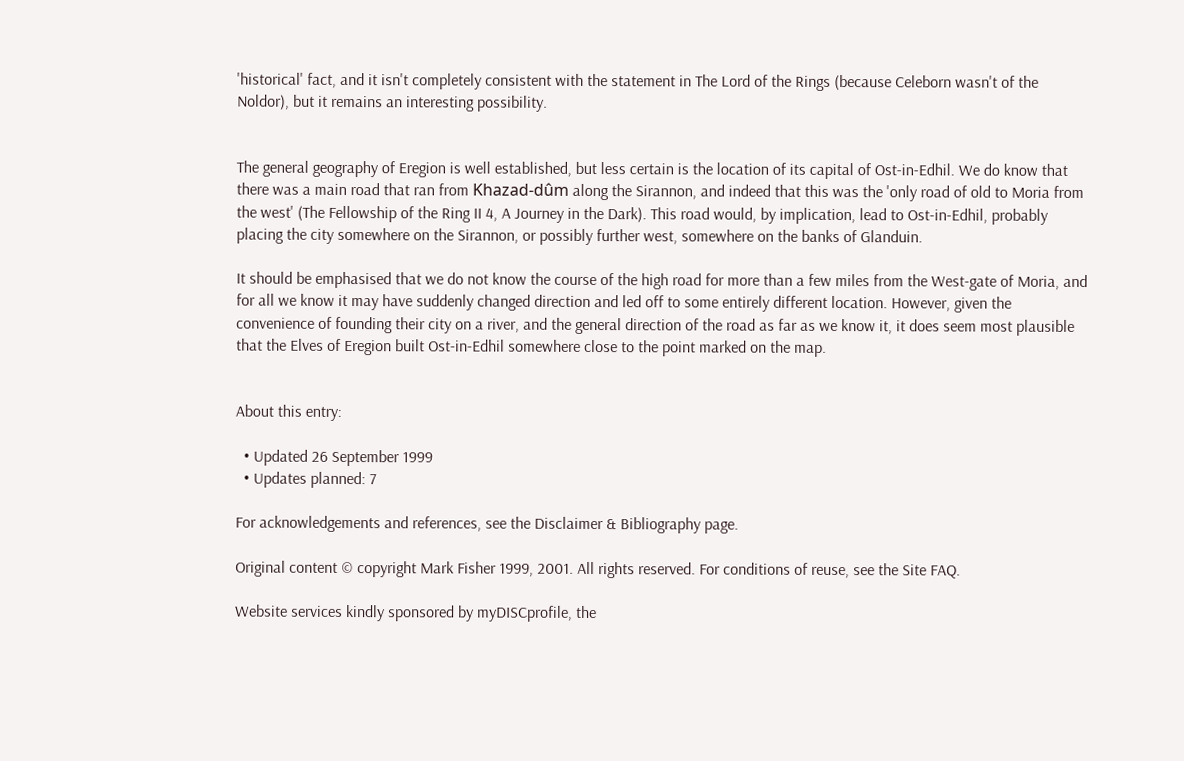'historical' fact, and it isn't completely consistent with the statement in The Lord of the Rings (because Celeborn wasn't of the Noldor), but it remains an interesting possibility.


The general geography of Eregion is well established, but less certain is the location of its capital of Ost-in-Edhil. We do know that there was a main road that ran from Khazad-dûm along the Sirannon, and indeed that this was the 'only road of old to Moria from the west' (The Fellowship of the Ring II 4, A Journey in the Dark). This road would, by implication, lead to Ost-in-Edhil, probably placing the city somewhere on the Sirannon, or possibly further west, somewhere on the banks of Glanduin.

It should be emphasised that we do not know the course of the high road for more than a few miles from the West-gate of Moria, and for all we know it may have suddenly changed direction and led off to some entirely different location. However, given the convenience of founding their city on a river, and the general direction of the road as far as we know it, it does seem most plausible that the Elves of Eregion built Ost-in-Edhil somewhere close to the point marked on the map.


About this entry:

  • Updated 26 September 1999
  • Updates planned: 7

For acknowledgements and references, see the Disclaimer & Bibliography page.

Original content © copyright Mark Fisher 1999, 2001. All rights reserved. For conditions of reuse, see the Site FAQ.

Website services kindly sponsored by myDISCprofile, the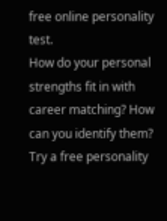free online personality test.
How do your personal strengths fit in with career matching? How can you identify them? Try a free personality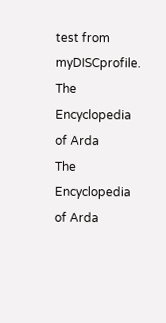test from myDISCprofile.
The Encyclopedia of Arda
The Encyclopedia of Arda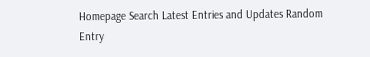Homepage Search Latest Entries and Updates Random Entry